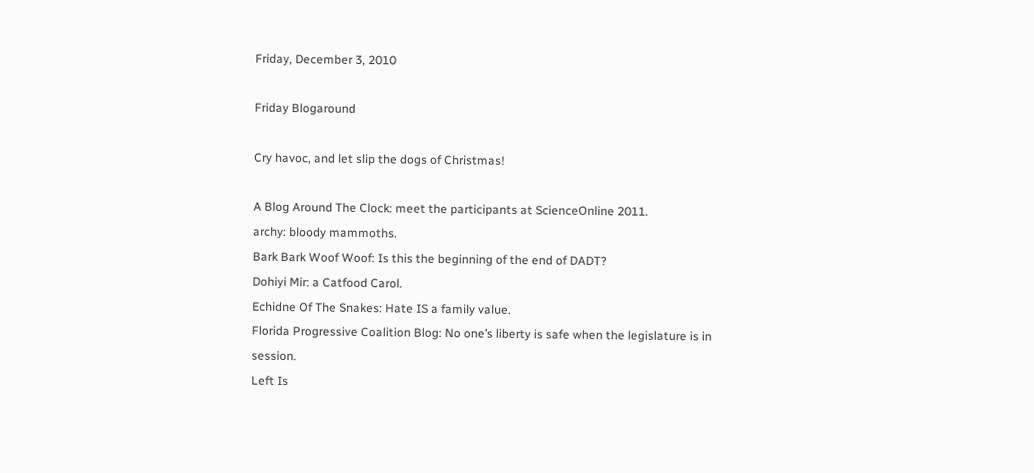Friday, December 3, 2010

Friday Blogaround

Cry havoc, and let slip the dogs of Christmas!

A Blog Around The Clock: meet the participants at ScienceOnline 2011.
archy: bloody mammoths.
Bark Bark Woof Woof: Is this the beginning of the end of DADT?
Dohiyi Mir: a Catfood Carol.
Echidne Of The Snakes: Hate IS a family value.
Florida Progressive Coalition Blog: No one’s liberty is safe when the legislature is in session.
Left Is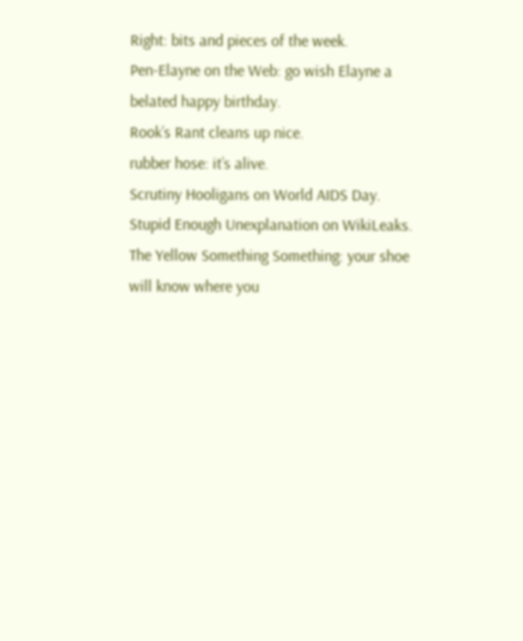Right: bits and pieces of the week.
Pen-Elayne on the Web: go wish Elayne a belated happy birthday.
Rook’s Rant cleans up nice.
rubber hose: it’s alive.
Scrutiny Hooligans on World AIDS Day.
Stupid Enough Unexplanation on WikiLeaks.
The Yellow Something Something: your shoe will know where you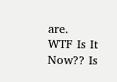are.
WTF Is It Now?? Is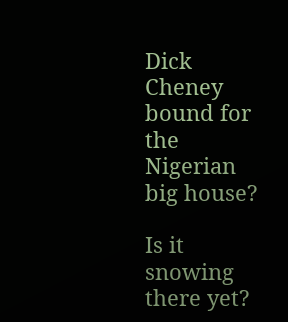Dick Cheney bound for the Nigerian big house?

Is it snowing there yet?